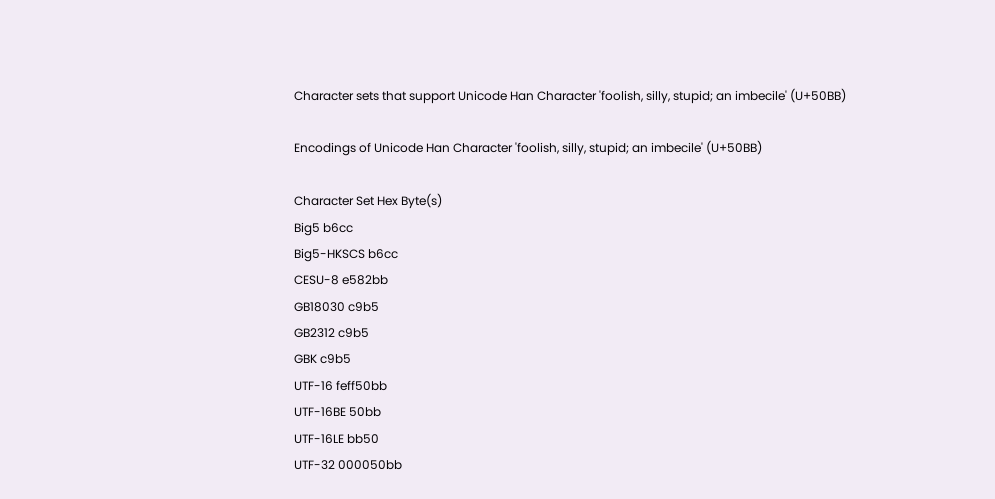Character sets that support Unicode Han Character 'foolish, silly, stupid; an imbecile' (U+50BB)

Encodings of Unicode Han Character 'foolish, silly, stupid; an imbecile' (U+50BB)

Character Set Hex Byte(s)
Big5 b6cc
Big5-HKSCS b6cc
CESU-8 e582bb
GB18030 c9b5
GB2312 c9b5
GBK c9b5
UTF-16 feff50bb
UTF-16BE 50bb
UTF-16LE bb50
UTF-32 000050bb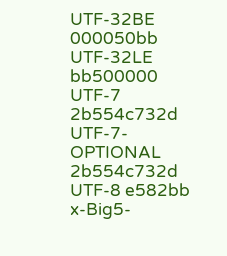UTF-32BE 000050bb
UTF-32LE bb500000
UTF-7 2b554c732d
UTF-7-OPTIONAL 2b554c732d
UTF-8 e582bb
x-Big5-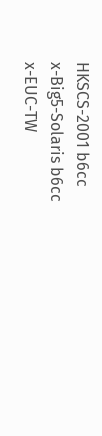HKSCS-2001 b6cc
x-Big5-Solaris b6cc
x-EUC-TW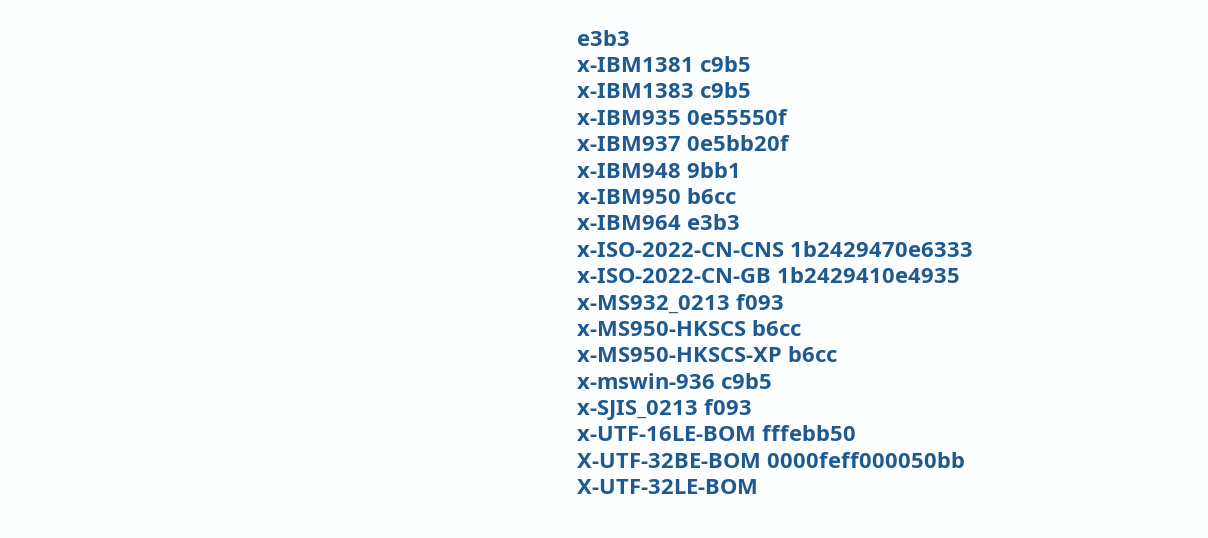e3b3
x-IBM1381 c9b5
x-IBM1383 c9b5
x-IBM935 0e55550f
x-IBM937 0e5bb20f
x-IBM948 9bb1
x-IBM950 b6cc
x-IBM964 e3b3
x-ISO-2022-CN-CNS 1b2429470e6333
x-ISO-2022-CN-GB 1b2429410e4935
x-MS932_0213 f093
x-MS950-HKSCS b6cc
x-MS950-HKSCS-XP b6cc
x-mswin-936 c9b5
x-SJIS_0213 f093
x-UTF-16LE-BOM fffebb50
X-UTF-32BE-BOM 0000feff000050bb
X-UTF-32LE-BOM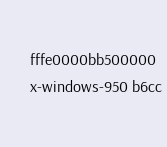fffe0000bb500000
x-windows-950 b6cc